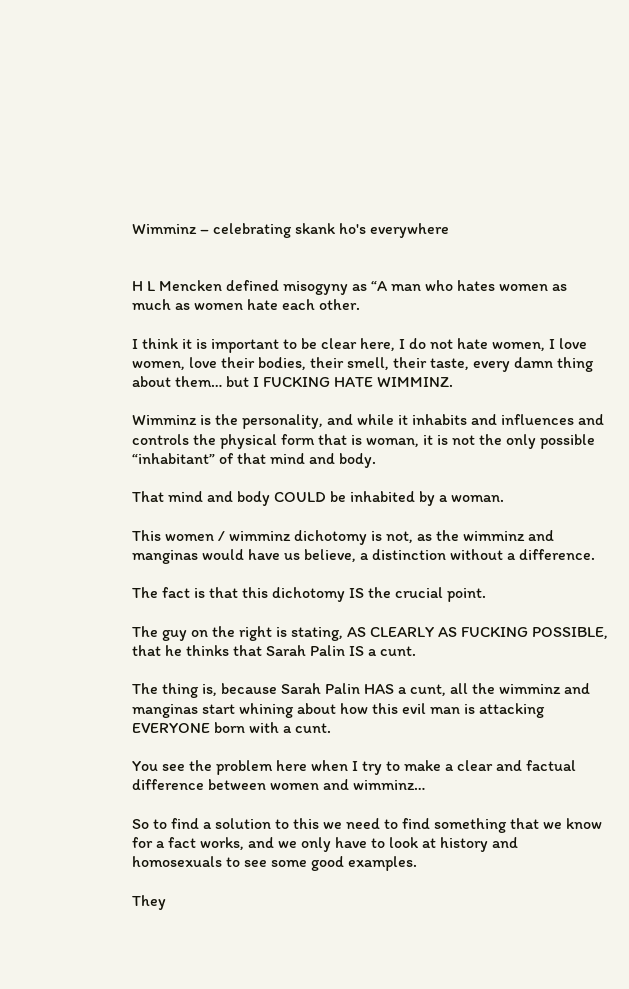Wimminz – celebrating skank ho's everywhere


H L Mencken defined misogyny as “A man who hates women as much as women hate each other.

I think it is important to be clear here, I do not hate women, I love women, love their bodies, their smell, their taste, every damn thing about them… but I FUCKING HATE WIMMINZ.

Wimminz is the personality, and while it inhabits and influences and controls the physical form that is woman, it is not the only possible “inhabitant” of that mind and body.

That mind and body COULD be inhabited by a woman.

This women / wimminz dichotomy is not, as the wimminz and manginas would have us believe, a distinction without a difference.

The fact is that this dichotomy IS the crucial point.

The guy on the right is stating, AS CLEARLY AS FUCKING POSSIBLE, that he thinks that Sarah Palin IS a cunt.

The thing is, because Sarah Palin HAS a cunt, all the wimminz and manginas start whining about how this evil man is attacking EVERYONE born with a cunt.

You see the problem here when I try to make a clear and factual difference between women and wimminz…

So to find a solution to this we need to find something that we know for a fact works, and we only have to look at history and homosexuals to see some good examples.

They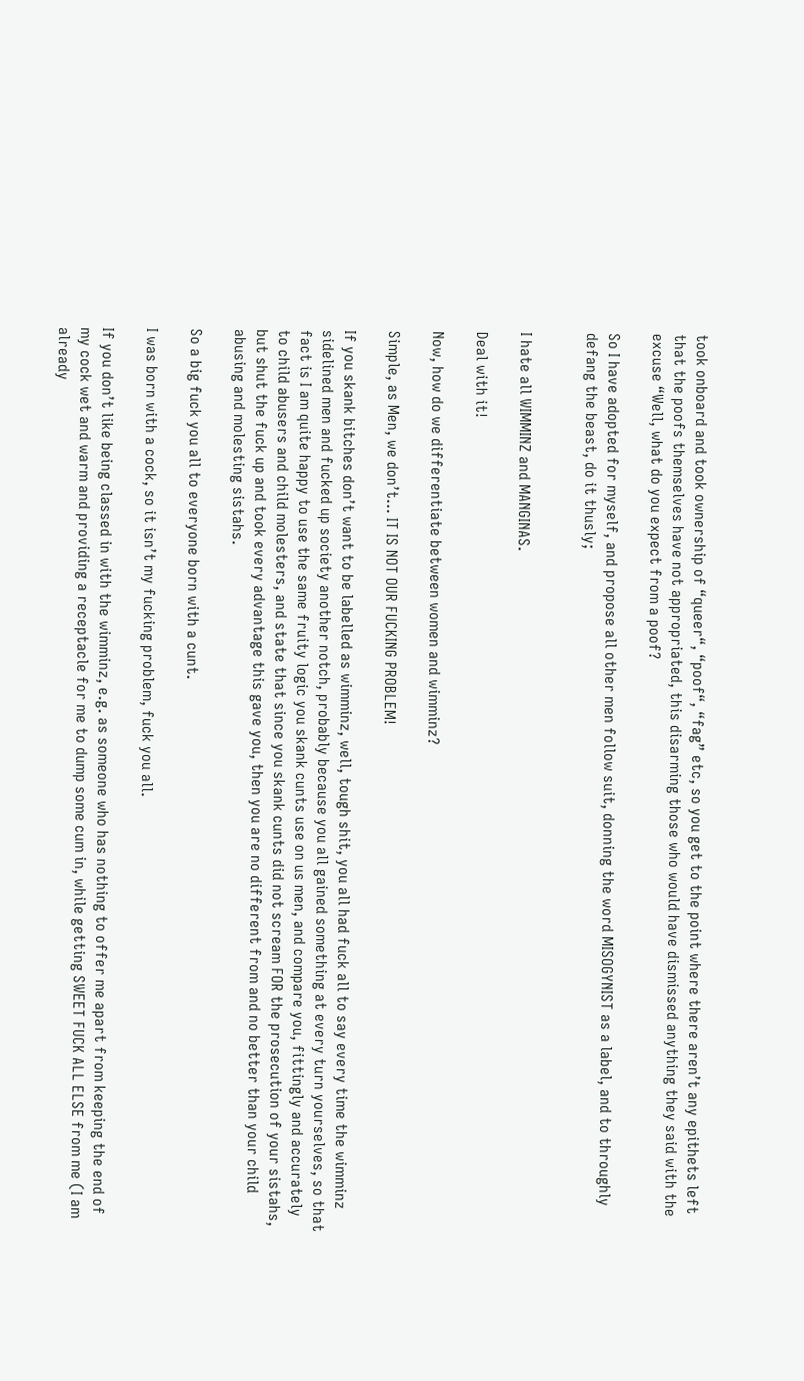took onboard and took ownership of “queer“, “poof“, “fag” etc, so you get to the point where there aren’t any epithets left that the poofs themselves have not appropriated, this disarming those who would have dismissed anything they said with the excuse “Well, what do you expect from a poof?

So I have adopted for myself, and propose all other men follow suit, donning the word MISOGYNIST as a label, and to throughly defang the beast, do it thusly;


I hate all WIMMINZ and MANGINAS.

Deal with it!

Now, how do we differentiate between women and wimminz?

Simple, as Men, we don’t… IT IS NOT OUR FUCKING PROBLEM!

If you skank bitches don’t want to be labelled as wimminz, well, tough shit, you all had fuck all to say every time the wimminz sidelined men and fucked up society another notch, probably because you all gained something at every turn yourselves, so that fact is I am quite happy to use the same fruity logic you skank cunts use on us men, and compare you, fittingly and accurately to child abusers and child molesters, and state that since you skank cunts did not scream FOR the prosecution of your sistahs, but shut the fuck up and took every advantage this gave you, then you are no different from and no better than your child abusing and molesting sistahs.

So a big fuck you all to everyone born with a cunt.

I was born with a cock, so it isn’t my fucking problem, fuck you all.

If you don’t like being classed in with the wimminz, e.g. as someone who has nothing to offer me apart from keeping the end of my cock wet and warm and providing a receptacle for me to dump some cum in, while getting SWEET FUCK ALL ELSE from me (I am already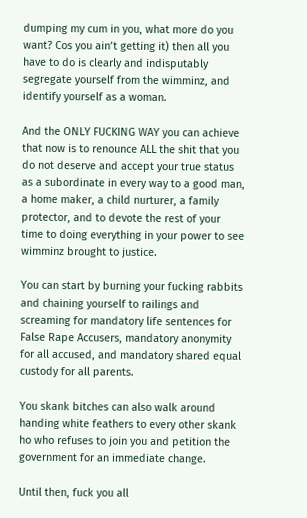dumping my cum in you, what more do you want? Cos you ain’t getting it) then all you have to do is clearly and indisputably segregate yourself from the wimminz, and identify yourself as a woman.

And the ONLY FUCKING WAY you can achieve that now is to renounce ALL the shit that you do not deserve and accept your true status as a subordinate in every way to a good man, a home maker, a child nurturer, a family protector, and to devote the rest of your time to doing everything in your power to see wimminz brought to justice.

You can start by burning your fucking rabbits and chaining yourself to railings and screaming for mandatory life sentences for False Rape Accusers, mandatory anonymity for all accused, and mandatory shared equal custody for all parents.

You skank bitches can also walk around handing white feathers to every other skank ho who refuses to join you and petition the government for an immediate change.

Until then, fuck you all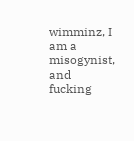wimminz, I am a misogynist, and fucking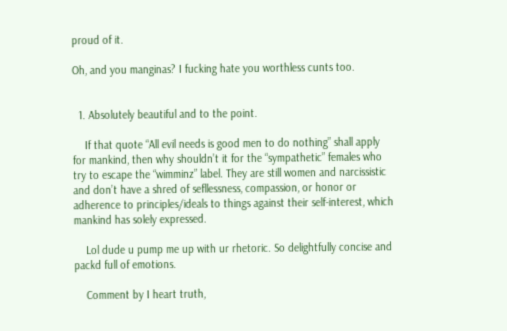proud of it.

Oh, and you manginas? I fucking hate you worthless cunts too.


  1. Absolutely beautiful and to the point.

    If that quote “All evil needs is good men to do nothing” shall apply for mankind, then why shouldn’t it for the “sympathetic” females who try to escape the “wimminz” label. They are still women and narcissistic and don’t have a shred of sefllessness, compassion, or honor or adherence to principles/ideals to things against their self-interest, which mankind has solely expressed.

    Lol dude u pump me up with ur rhetoric. So delightfully concise and packd full of emotions.

    Comment by I heart truth,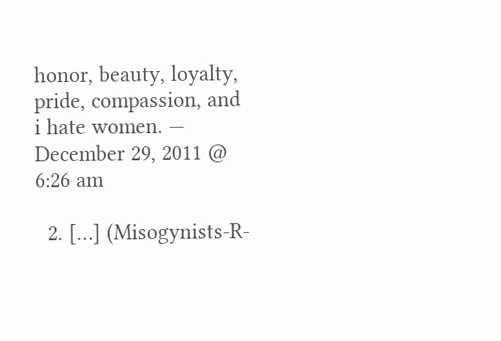honor, beauty, loyalty, pride, compassion, and i hate women. — December 29, 2011 @ 6:26 am

  2. […] (Misogynists-R-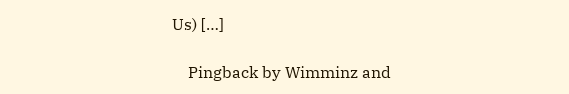Us) […]

    Pingback by Wimminz and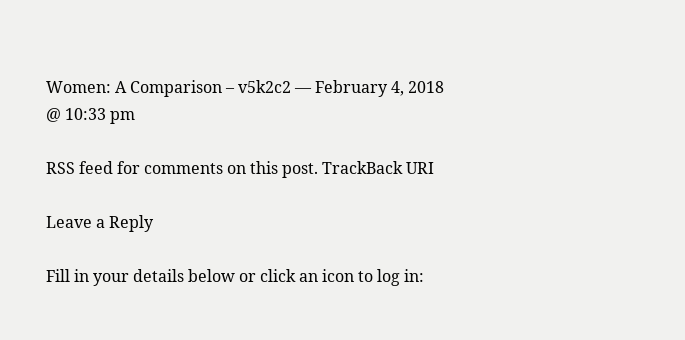Women: A Comparison – v5k2c2 — February 4, 2018 @ 10:33 pm

RSS feed for comments on this post. TrackBack URI

Leave a Reply

Fill in your details below or click an icon to log in: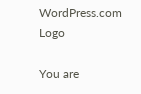WordPress.com Logo

You are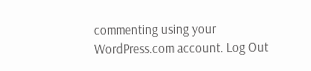commenting using your WordPress.com account. Log Out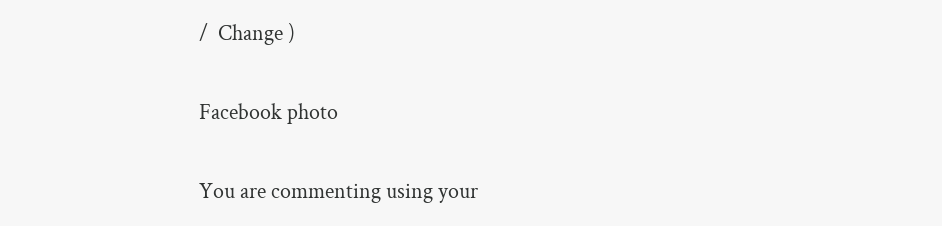/  Change )

Facebook photo

You are commenting using your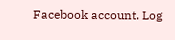Facebook account. Log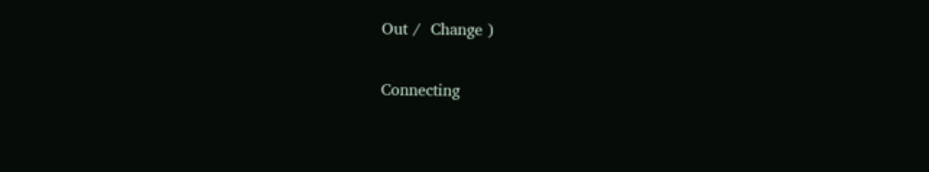Out /  Change )

Connecting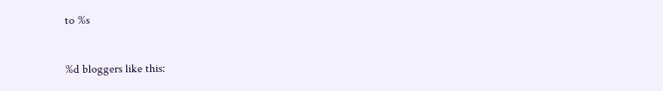to %s

%d bloggers like this: